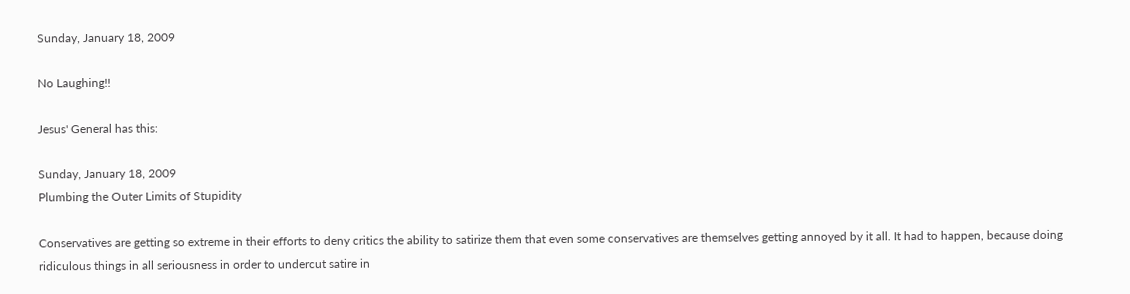Sunday, January 18, 2009

No Laughing!!

Jesus' General has this:

Sunday, January 18, 2009
Plumbing the Outer Limits of Stupidity

Conservatives are getting so extreme in their efforts to deny critics the ability to satirize them that even some conservatives are themselves getting annoyed by it all. It had to happen, because doing ridiculous things in all seriousness in order to undercut satire in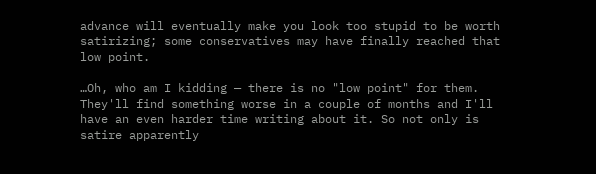advance will eventually make you look too stupid to be worth satirizing; some conservatives may have finally reached that low point.

…Oh, who am I kidding — there is no "low point" for them. They'll find something worse in a couple of months and I'll have an even harder time writing about it. So not only is satire apparently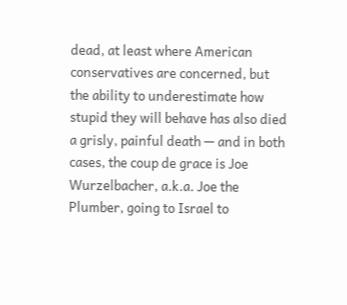dead, at least where American conservatives are concerned, but the ability to underestimate how stupid they will behave has also died a grisly, painful death — and in both cases, the coup de grace is Joe Wurzelbacher, a.k.a. Joe the Plumber, going to Israel to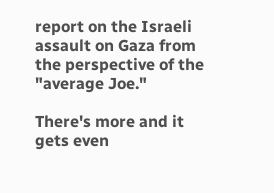report on the Israeli assault on Gaza from the perspective of the "average Joe."

There's more and it gets even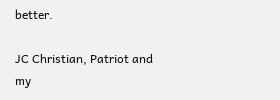better.

JC Christian, Patriot and my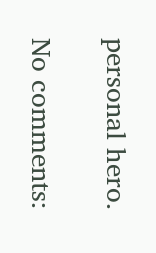personal hero.

No comments: